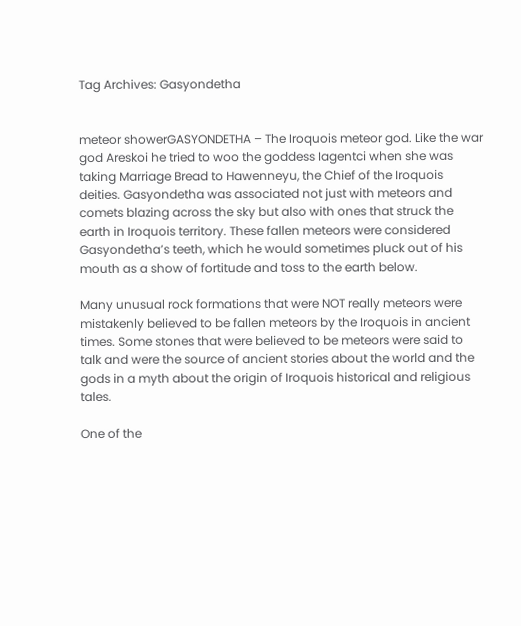Tag Archives: Gasyondetha


meteor showerGASYONDETHA – The Iroquois meteor god. Like the war god Areskoi he tried to woo the goddess Iagentci when she was taking Marriage Bread to Hawenneyu, the Chief of the Iroquois deities. Gasyondetha was associated not just with meteors and comets blazing across the sky but also with ones that struck the earth in Iroquois territory. These fallen meteors were considered Gasyondetha’s teeth, which he would sometimes pluck out of his mouth as a show of fortitude and toss to the earth below.

Many unusual rock formations that were NOT really meteors were mistakenly believed to be fallen meteors by the Iroquois in ancient times. Some stones that were believed to be meteors were said to talk and were the source of ancient stories about the world and the gods in a myth about the origin of Iroquois historical and religious tales.

One of the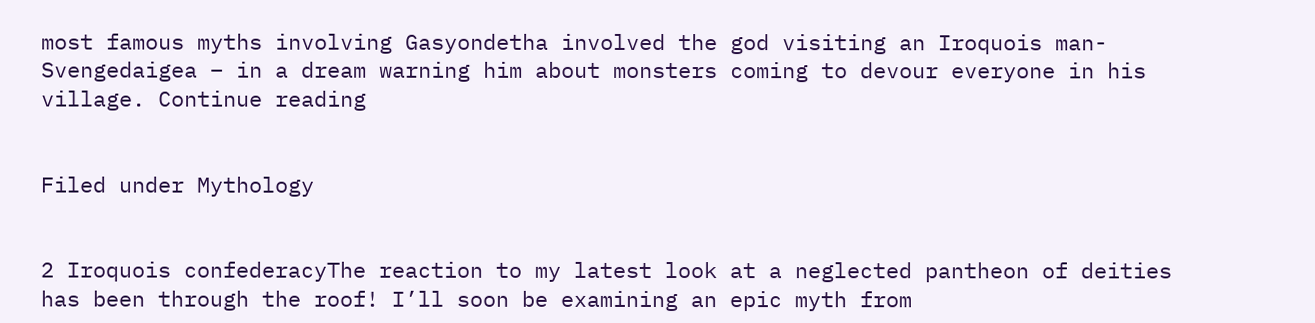most famous myths involving Gasyondetha involved the god visiting an Iroquois man- Svengedaigea – in a dream warning him about monsters coming to devour everyone in his village. Continue reading


Filed under Mythology


2 Iroquois confederacyThe reaction to my latest look at a neglected pantheon of deities has been through the roof! I’ll soon be examining an epic myth from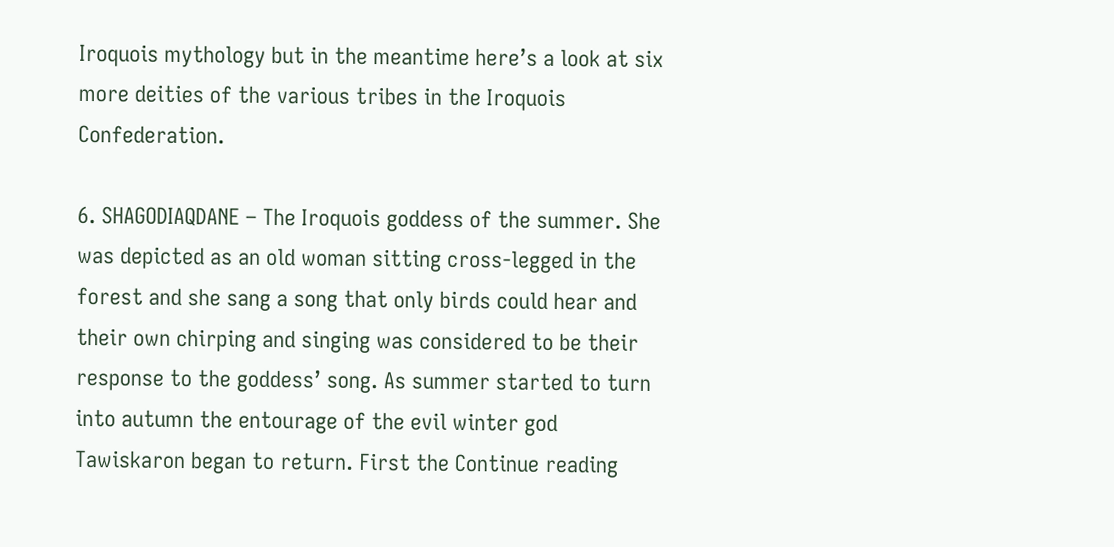Iroquois mythology but in the meantime here’s a look at six more deities of the various tribes in the Iroquois Confederation.

6. SHAGODIAQDANE – The Iroquois goddess of the summer. She was depicted as an old woman sitting cross-legged in the forest and she sang a song that only birds could hear and their own chirping and singing was considered to be their response to the goddess’ song. As summer started to turn into autumn the entourage of the evil winter god Tawiskaron began to return. First the Continue reading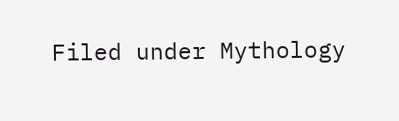Filed under Mythology